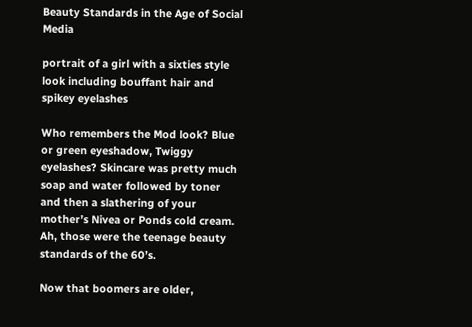Beauty Standards in the Age of Social Media

portrait of a girl with a sixties style look including bouffant hair and spikey eyelashes

Who remembers the Mod look? Blue or green eyeshadow, Twiggy eyelashes? Skincare was pretty much soap and water followed by toner and then a slathering of your mother’s Nivea or Ponds cold cream. Ah, those were the teenage beauty standards of the 60’s.

Now that boomers are older,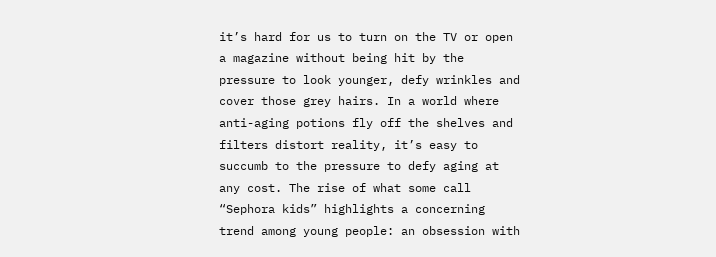it’s hard for us to turn on the TV or open a magazine without being hit by the pressure to look younger, defy wrinkles and cover those grey hairs. In a world where anti-aging potions fly off the shelves and filters distort reality, it’s easy to succumb to the pressure to defy aging at any cost. The rise of what some call “Sephora kids” highlights a concerning trend among young people: an obsession with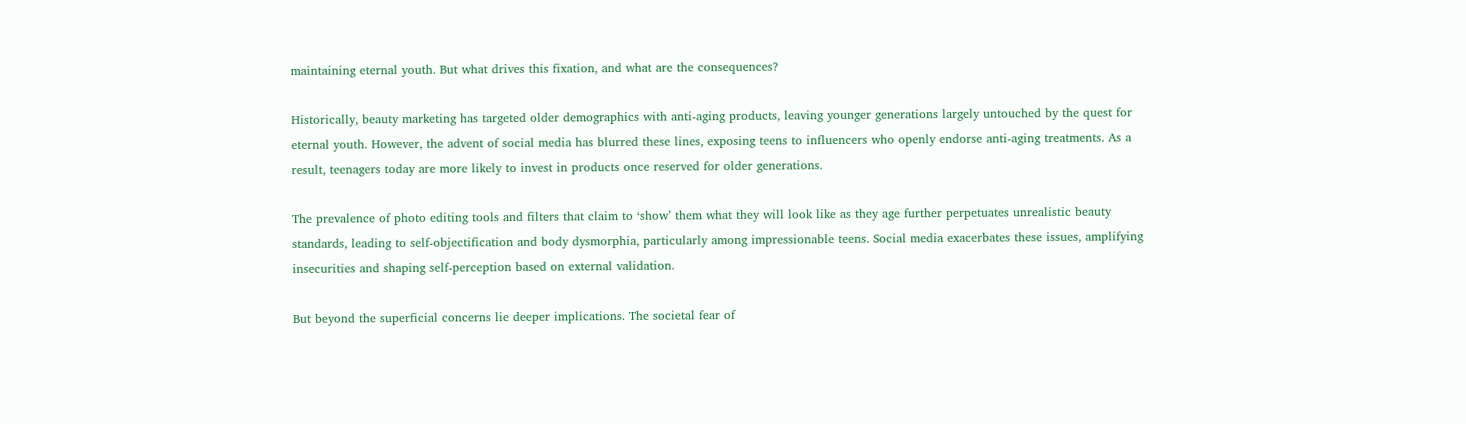maintaining eternal youth. But what drives this fixation, and what are the consequences?

Historically, beauty marketing has targeted older demographics with anti-aging products, leaving younger generations largely untouched by the quest for eternal youth. However, the advent of social media has blurred these lines, exposing teens to influencers who openly endorse anti-aging treatments. As a result, teenagers today are more likely to invest in products once reserved for older generations.

The prevalence of photo editing tools and filters that claim to ‘show’ them what they will look like as they age further perpetuates unrealistic beauty standards, leading to self-objectification and body dysmorphia, particularly among impressionable teens. Social media exacerbates these issues, amplifying insecurities and shaping self-perception based on external validation.

But beyond the superficial concerns lie deeper implications. The societal fear of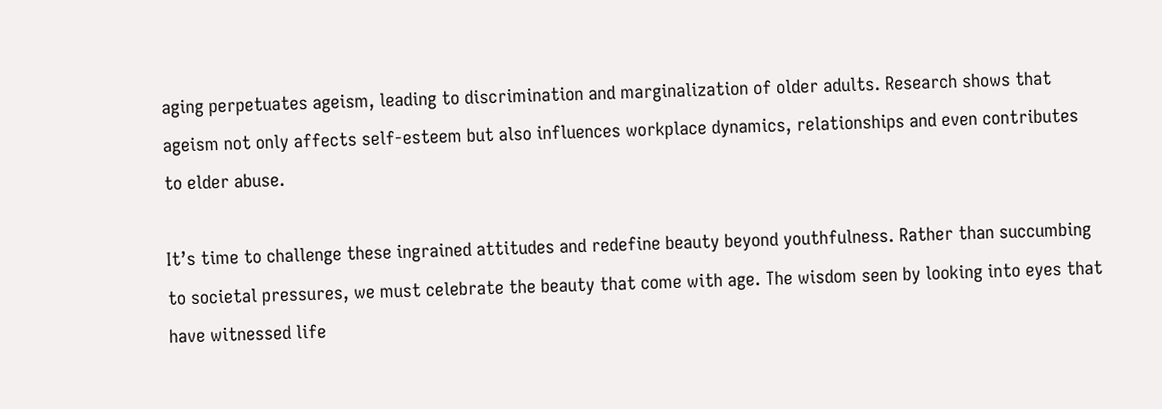aging perpetuates ageism, leading to discrimination and marginalization of older adults. Research shows that ageism not only affects self-esteem but also influences workplace dynamics, relationships and even contributes to elder abuse.

It’s time to challenge these ingrained attitudes and redefine beauty beyond youthfulness. Rather than succumbing to societal pressures, we must celebrate the beauty that come with age. The wisdom seen by looking into eyes that have witnessed life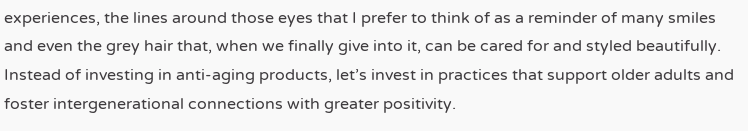experiences, the lines around those eyes that I prefer to think of as a reminder of many smiles and even the grey hair that, when we finally give into it, can be cared for and styled beautifully. Instead of investing in anti-aging products, let’s invest in practices that support older adults and foster intergenerational connections with greater positivity.